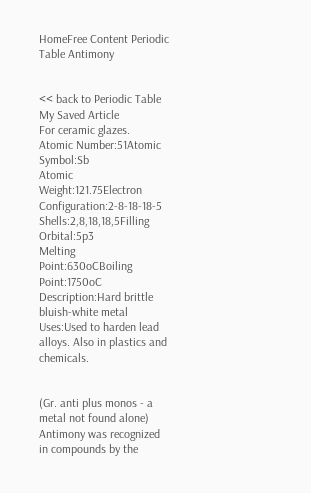HomeFree Content Periodic Table Antimony


<< back to Periodic Table
My Saved Article
For ceramic glazes.
Atomic Number:51Atomic Symbol:Sb
Atomic Weight:121.75Electron Configuration:2-8-18-18-5
Shells:2,8,18,18,5Filling Orbital:5p3
Melting Point:630oCBoiling Point:1750oC
Description:Hard brittle bluish-white metal
Uses:Used to harden lead alloys. Also in plastics and chemicals.


(Gr. anti plus monos - a metal not found alone) Antimony was recognized in compounds by the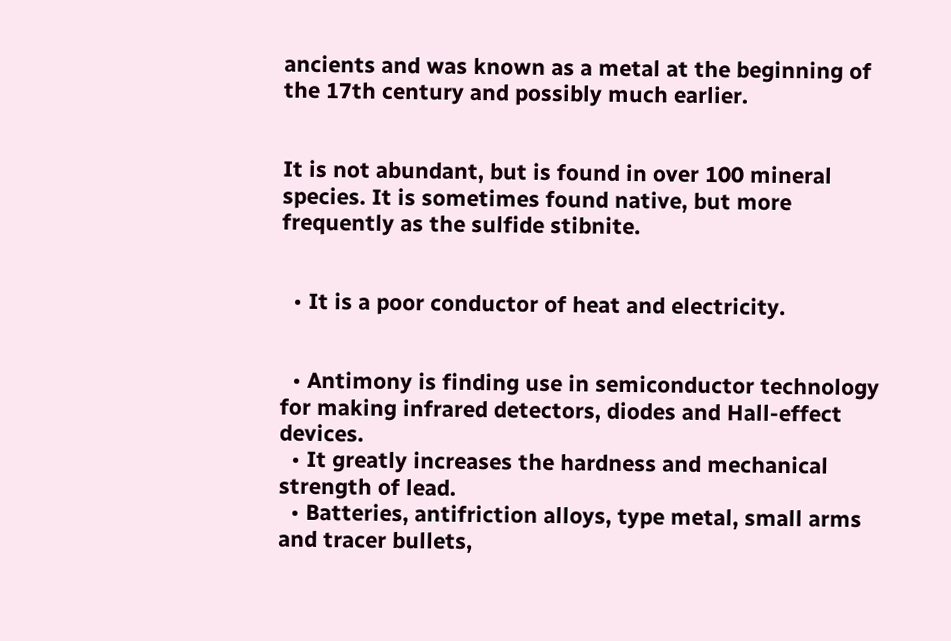ancients and was known as a metal at the beginning of the 17th century and possibly much earlier.


It is not abundant, but is found in over 100 mineral species. It is sometimes found native, but more frequently as the sulfide stibnite.


  • It is a poor conductor of heat and electricity.


  • Antimony is finding use in semiconductor technology for making infrared detectors, diodes and Hall-effect devices.
  • It greatly increases the hardness and mechanical strength of lead.
  • Batteries, antifriction alloys, type metal, small arms and tracer bullets,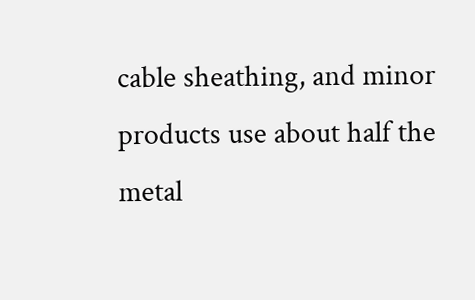cable sheathing, and minor products use about half the metal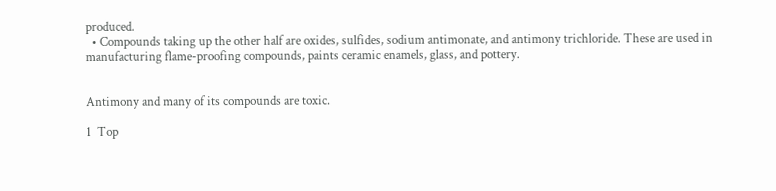produced.
  • Compounds taking up the other half are oxides, sulfides, sodium antimonate, and antimony trichloride. These are used in manufacturing flame-proofing compounds, paints ceramic enamels, glass, and pottery.


Antimony and many of its compounds are toxic.

1  Top